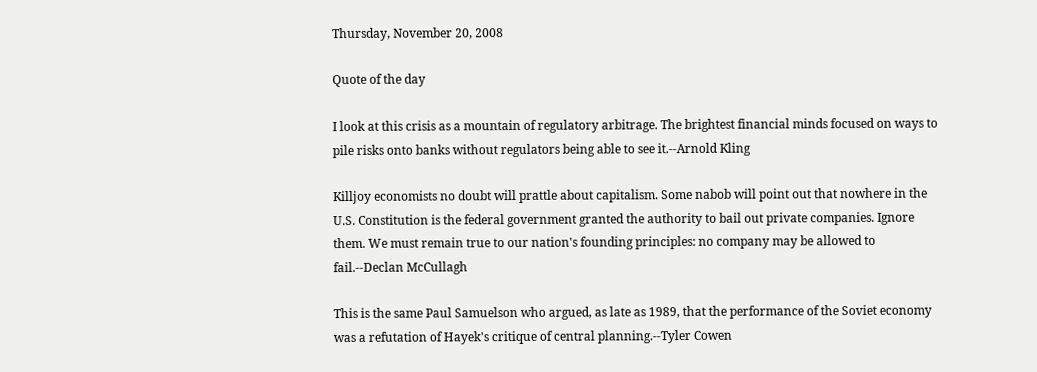Thursday, November 20, 2008

Quote of the day

I look at this crisis as a mountain of regulatory arbitrage. The brightest financial minds focused on ways to pile risks onto banks without regulators being able to see it.--Arnold Kling

Killjoy economists no doubt will prattle about capitalism. Some nabob will point out that nowhere in the U.S. Constitution is the federal government granted the authority to bail out private companies. Ignore them. We must remain true to our nation's founding principles: no company may be allowed to fail.--Declan McCullagh

This is the same Paul Samuelson who argued, as late as 1989, that the performance of the Soviet economy was a refutation of Hayek's critique of central planning.--Tyler Cowen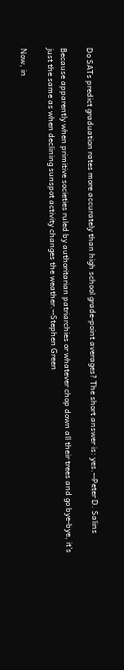Do SATs predict graduation rates more accurately than high school grade-point averages? The short answer is: yes.--Peter D. Salins

Because apparently when primitive societies ruled by authoritarian patriarchies or whatever chop down all their trees and go bye-bye, it’s just the same as when declining sunspot activity changes the weather.--Stephen Green

Now, in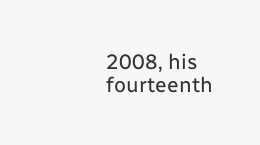2008, his fourteenth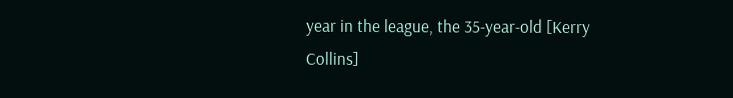year in the league, the 35-year-old [Kerry Collins]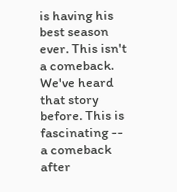is having his best season ever. This isn't a comeback. We've heard that story before. This is fascinating -- a comeback after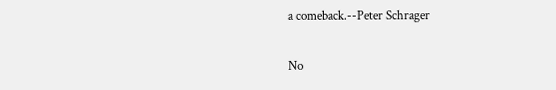a comeback.--Peter Schrager

No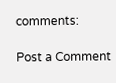comments:

Post a Comment